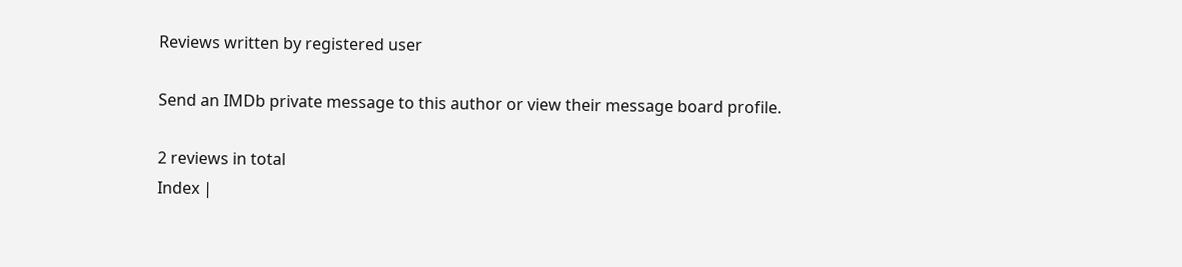Reviews written by registered user

Send an IMDb private message to this author or view their message board profile.

2 reviews in total
Index |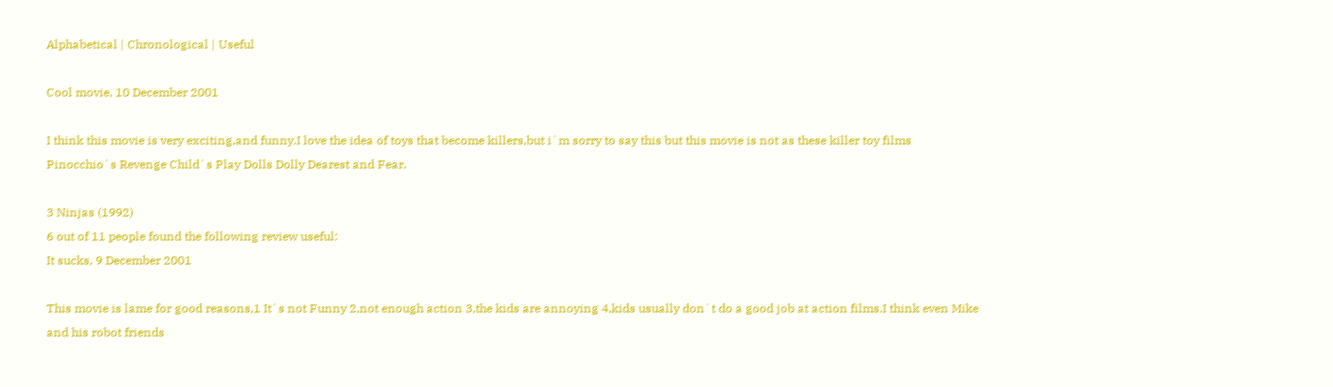Alphabetical | Chronological | Useful

Cool movie, 10 December 2001

I think this movie is very exciting,and funny.I love the idea of toys that become killers,but i`m sorry to say this but this movie is not as these killer toy films Pinocchio`s Revenge Child`s Play Dolls Dolly Dearest and Fear.

3 Ninjas (1992)
6 out of 11 people found the following review useful:
It sucks, 9 December 2001

This movie is lame for good reasons,1 It`s not Funny 2,not enough action 3,the kids are annoying 4,kids usually don`t do a good job at action films.I think even Mike and his robot friends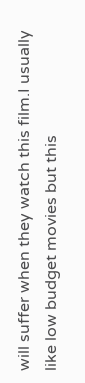will suffer when they watch this film.I usually like low budget movies but this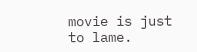movie is just to lame.